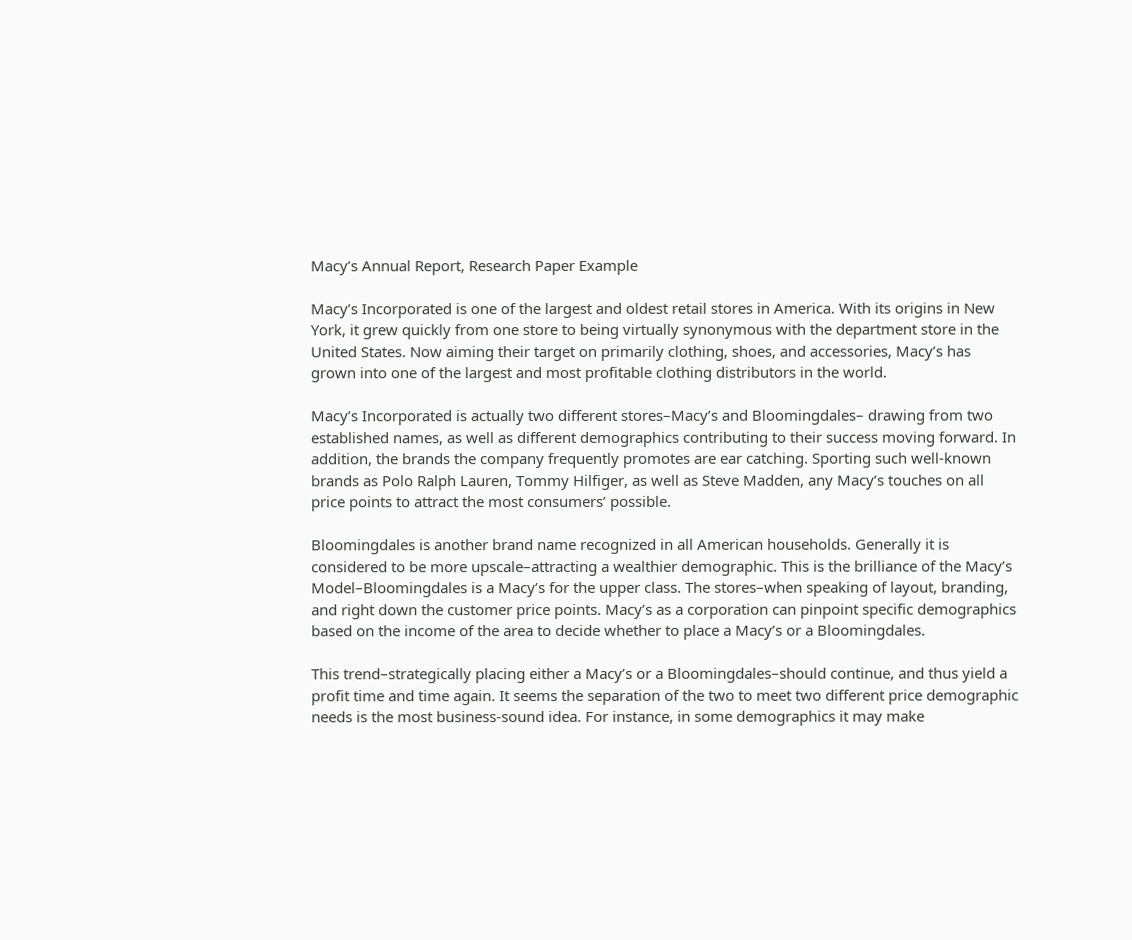Macy’s Annual Report, Research Paper Example

Macy’s Incorporated is one of the largest and oldest retail stores in America. With its origins in New York, it grew quickly from one store to being virtually synonymous with the department store in the United States. Now aiming their target on primarily clothing, shoes, and accessories, Macy’s has grown into one of the largest and most profitable clothing distributors in the world.

Macy’s Incorporated is actually two different stores–Macy’s and Bloomingdales– drawing from two established names, as well as different demographics contributing to their success moving forward. In addition, the brands the company frequently promotes are ear catching. Sporting such well-known brands as Polo Ralph Lauren, Tommy Hilfiger, as well as Steve Madden, any Macy’s touches on all price points to attract the most consumers’ possible.

Bloomingdales is another brand name recognized in all American households. Generally it is considered to be more upscale–attracting a wealthier demographic. This is the brilliance of the Macy’s Model–Bloomingdales is a Macy’s for the upper class. The stores–when speaking of layout, branding, and right down the customer price points. Macy’s as a corporation can pinpoint specific demographics based on the income of the area to decide whether to place a Macy’s or a Bloomingdales.

This trend–strategically placing either a Macy’s or a Bloomingdales–should continue, and thus yield a profit time and time again. It seems the separation of the two to meet two different price demographic needs is the most business-sound idea. For instance, in some demographics it may make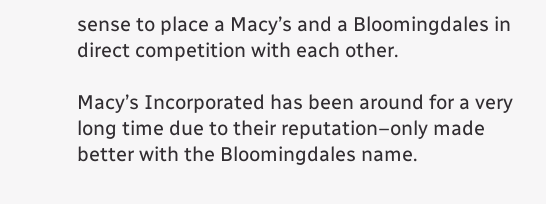sense to place a Macy’s and a Bloomingdales in direct competition with each other.

Macy’s Incorporated has been around for a very long time due to their reputation–only made better with the Bloomingdales name.